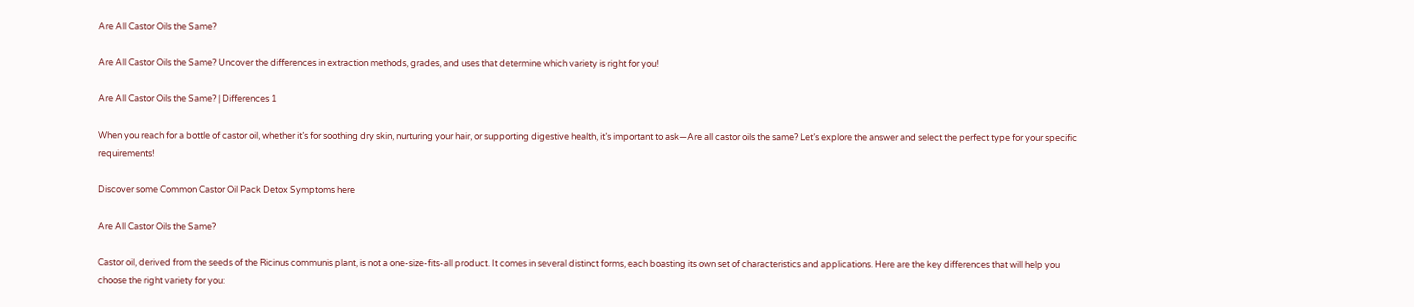Are All Castor Oils the Same?

Are All Castor Oils the Same? Uncover the differences in extraction methods, grades, and uses that determine which variety is right for you!

Are All Castor Oils the Same? | Differences 1

When you reach for a bottle of castor oil, whether it’s for soothing dry skin, nurturing your hair, or supporting digestive health, it’s important to ask—Are all castor oils the same? Let’s explore the answer and select the perfect type for your specific requirements!

Discover some Common Castor Oil Pack Detox Symptoms here

Are All Castor Oils the Same?

Castor oil, derived from the seeds of the Ricinus communis plant, is not a one-size-fits-all product. It comes in several distinct forms, each boasting its own set of characteristics and applications. Here are the key differences that will help you choose the right variety for you: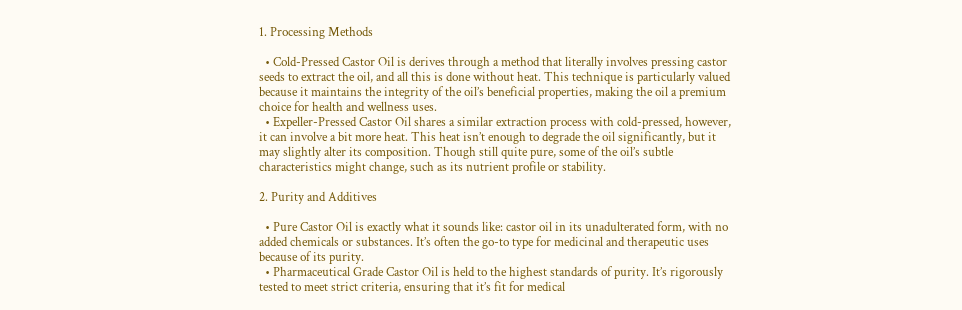1. Processing Methods

  • Cold-Pressed Castor Oil is derives through a method that literally involves pressing castor seeds to extract the oil, and all this is done without heat. This technique is particularly valued because it maintains the integrity of the oil’s beneficial properties, making the oil a premium choice for health and wellness uses.
  • Expeller-Pressed Castor Oil shares a similar extraction process with cold-pressed, however, it can involve a bit more heat. This heat isn’t enough to degrade the oil significantly, but it may slightly alter its composition. Though still quite pure, some of the oil’s subtle characteristics might change, such as its nutrient profile or stability.

2. Purity and Additives

  • Pure Castor Oil is exactly what it sounds like: castor oil in its unadulterated form, with no added chemicals or substances. It’s often the go-to type for medicinal and therapeutic uses because of its purity.
  • Pharmaceutical Grade Castor Oil is held to the highest standards of purity. It’s rigorously tested to meet strict criteria, ensuring that it’s fit for medical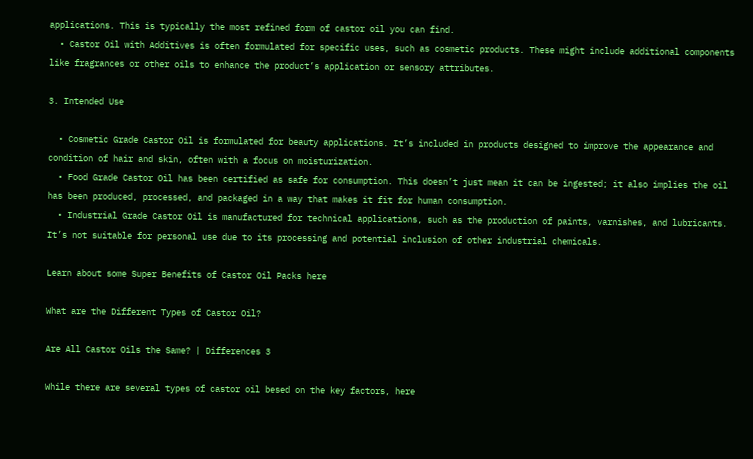applications. This is typically the most refined form of castor oil you can find.
  • Castor Oil with Additives is often formulated for specific uses, such as cosmetic products. These might include additional components like fragrances or other oils to enhance the product’s application or sensory attributes.

3. Intended Use

  • Cosmetic Grade Castor Oil is formulated for beauty applications. It’s included in products designed to improve the appearance and condition of hair and skin, often with a focus on moisturization.
  • Food Grade Castor Oil has been certified as safe for consumption. This doesn’t just mean it can be ingested; it also implies the oil has been produced, processed, and packaged in a way that makes it fit for human consumption.
  • Industrial Grade Castor Oil is manufactured for technical applications, such as the production of paints, varnishes, and lubricants. It’s not suitable for personal use due to its processing and potential inclusion of other industrial chemicals.

Learn about some Super Benefits of Castor Oil Packs here

What are the Different Types of Castor Oil?

Are All Castor Oils the Same? | Differences 3

While there are several types of castor oil besed on the key factors, here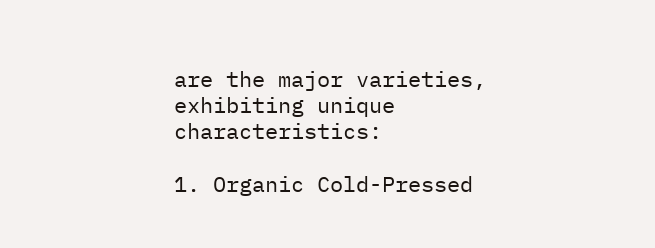are the major varieties, exhibiting unique characteristics:

1. Organic Cold-Pressed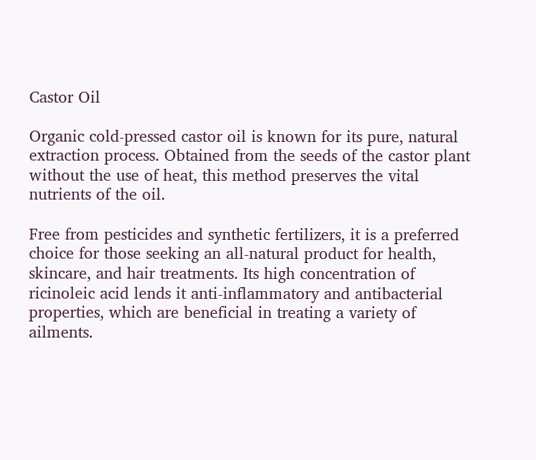Castor Oil

Organic cold-pressed castor oil is known for its pure, natural extraction process. Obtained from the seeds of the castor plant without the use of heat, this method preserves the vital nutrients of the oil.

Free from pesticides and synthetic fertilizers, it is a preferred choice for those seeking an all-natural product for health, skincare, and hair treatments. Its high concentration of ricinoleic acid lends it anti-inflammatory and antibacterial properties, which are beneficial in treating a variety of ailments.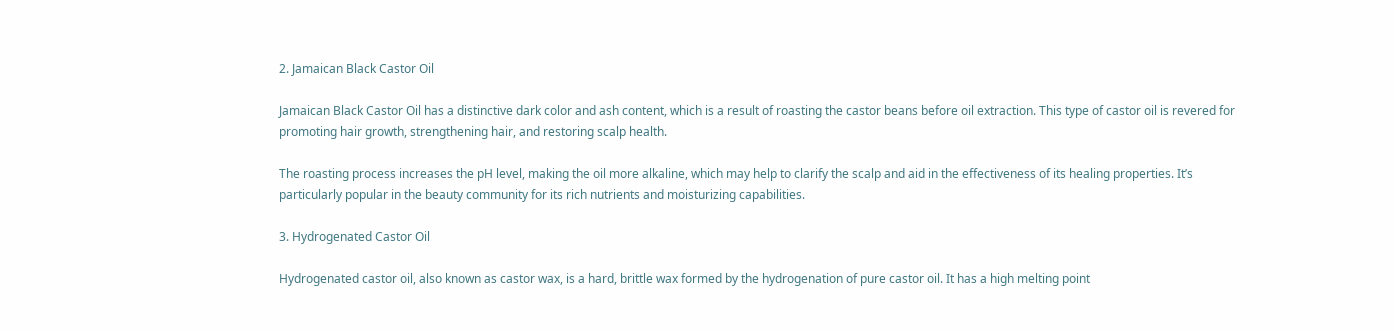2. Jamaican Black Castor Oil

Jamaican Black Castor Oil has a distinctive dark color and ash content, which is a result of roasting the castor beans before oil extraction. This type of castor oil is revered for promoting hair growth, strengthening hair, and restoring scalp health.

The roasting process increases the pH level, making the oil more alkaline, which may help to clarify the scalp and aid in the effectiveness of its healing properties. It’s particularly popular in the beauty community for its rich nutrients and moisturizing capabilities.

3. Hydrogenated Castor Oil

Hydrogenated castor oil, also known as castor wax, is a hard, brittle wax formed by the hydrogenation of pure castor oil. It has a high melting point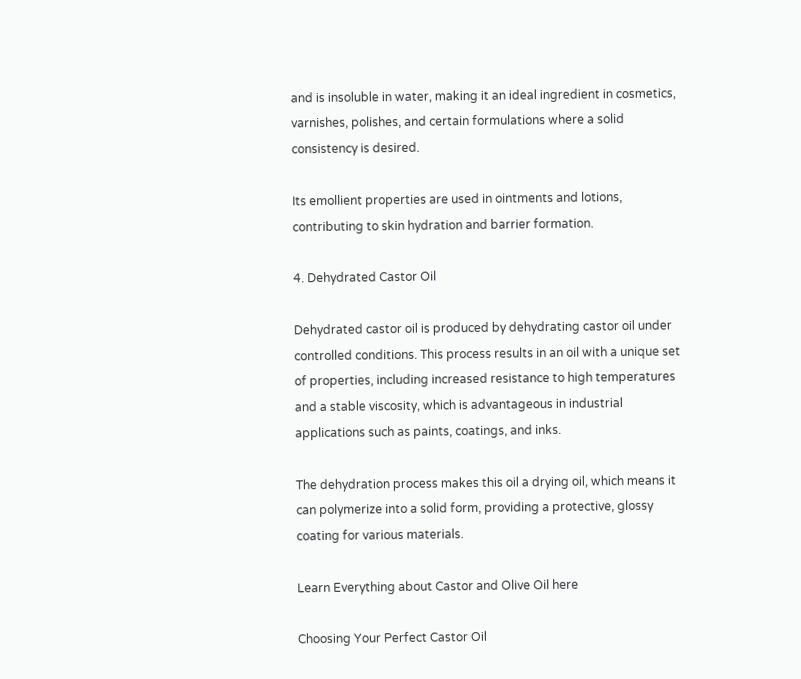and is insoluble in water, making it an ideal ingredient in cosmetics, varnishes, polishes, and certain formulations where a solid consistency is desired.

Its emollient properties are used in ointments and lotions, contributing to skin hydration and barrier formation.

4. Dehydrated Castor Oil

Dehydrated castor oil is produced by dehydrating castor oil under controlled conditions. This process results in an oil with a unique set of properties, including increased resistance to high temperatures and a stable viscosity, which is advantageous in industrial applications such as paints, coatings, and inks.

The dehydration process makes this oil a drying oil, which means it can polymerize into a solid form, providing a protective, glossy coating for various materials.

Learn Everything about Castor and Olive Oil here

Choosing Your Perfect Castor Oil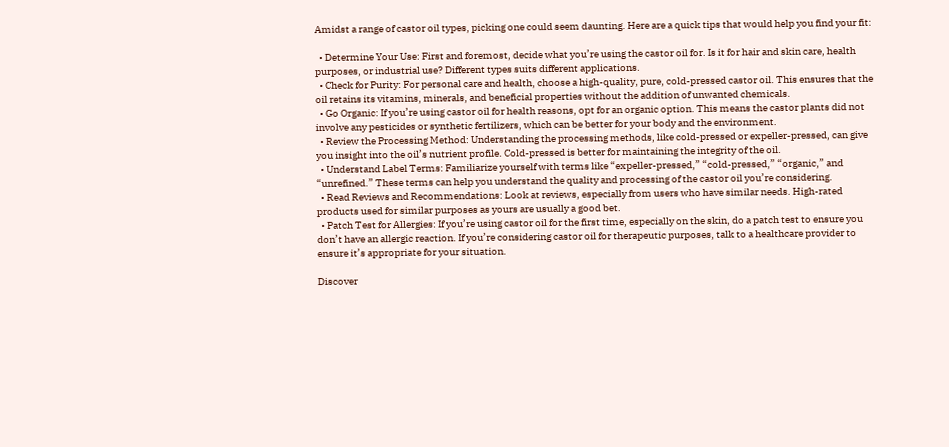Amidst a range of castor oil types, picking one could seem daunting. Here are a quick tips that would help you find your fit:

  • Determine Your Use: First and foremost, decide what you’re using the castor oil for. Is it for hair and skin care, health purposes, or industrial use? Different types suits different applications.
  • Check for Purity: For personal care and health, choose a high-quality, pure, cold-pressed castor oil. This ensures that the oil retains its vitamins, minerals, and beneficial properties without the addition of unwanted chemicals.
  • Go Organic: If you’re using castor oil for health reasons, opt for an organic option. This means the castor plants did not involve any pesticides or synthetic fertilizers, which can be better for your body and the environment.
  • Review the Processing Method: Understanding the processing methods, like cold-pressed or expeller-pressed, can give you insight into the oil’s nutrient profile. Cold-pressed is better for maintaining the integrity of the oil.
  • Understand Label Terms: Familiarize yourself with terms like “expeller-pressed,” “cold-pressed,” “organic,” and “unrefined.” These terms can help you understand the quality and processing of the castor oil you’re considering.
  • Read Reviews and Recommendations: Look at reviews, especially from users who have similar needs. High-rated products used for similar purposes as yours are usually a good bet.
  • Patch Test for Allergies: If you’re using castor oil for the first time, especially on the skin, do a patch test to ensure you don’t have an allergic reaction. If you’re considering castor oil for therapeutic purposes, talk to a healthcare provider to ensure it’s appropriate for your situation.

Discover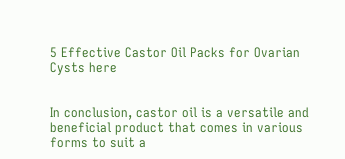5 Effective Castor Oil Packs for Ovarian Cysts here


In conclusion, castor oil is a versatile and beneficial product that comes in various forms to suit a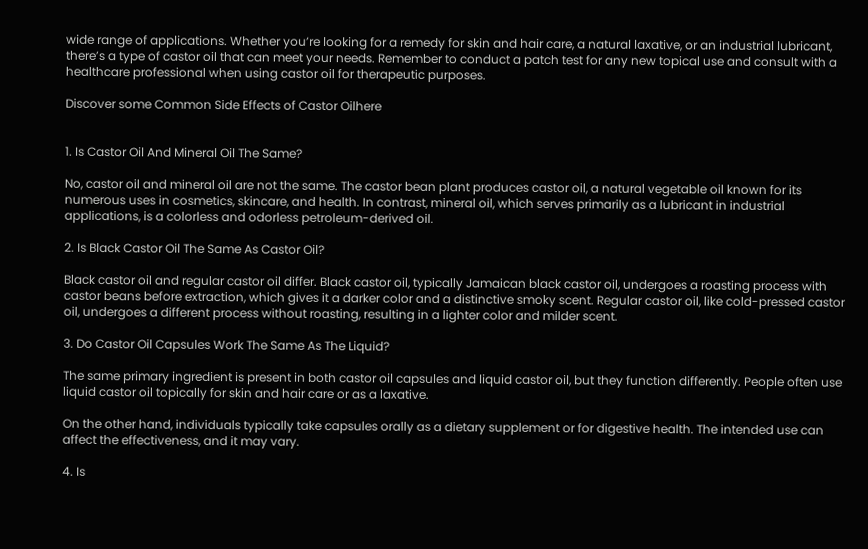wide range of applications. Whether you’re looking for a remedy for skin and hair care, a natural laxative, or an industrial lubricant, there’s a type of castor oil that can meet your needs. Remember to conduct a patch test for any new topical use and consult with a healthcare professional when using castor oil for therapeutic purposes.

Discover some Common Side Effects of Castor Oilhere


1. Is Castor Oil And Mineral Oil The Same?

No, castor oil and mineral oil are not the same. The castor bean plant produces castor oil, a natural vegetable oil known for its numerous uses in cosmetics, skincare, and health. In contrast, mineral oil, which serves primarily as a lubricant in industrial applications, is a colorless and odorless petroleum-derived oil.

2. Is Black Castor Oil The Same As Castor Oil?

Black castor oil and regular castor oil differ. Black castor oil, typically Jamaican black castor oil, undergoes a roasting process with castor beans before extraction, which gives it a darker color and a distinctive smoky scent. Regular castor oil, like cold-pressed castor oil, undergoes a different process without roasting, resulting in a lighter color and milder scent.

3. Do Castor Oil Capsules Work The Same As The Liquid?

The same primary ingredient is present in both castor oil capsules and liquid castor oil, but they function differently. People often use liquid castor oil topically for skin and hair care or as a laxative.

On the other hand, individuals typically take capsules orally as a dietary supplement or for digestive health. The intended use can affect the effectiveness, and it may vary.

4. Is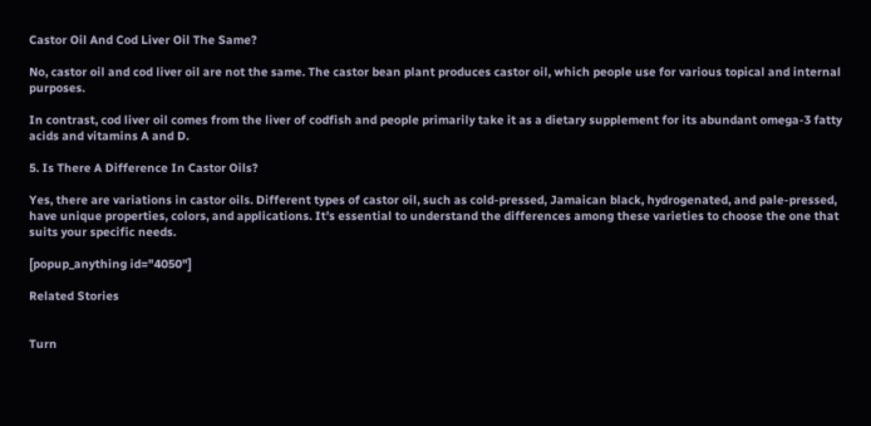Castor Oil And Cod Liver Oil The Same?

No, castor oil and cod liver oil are not the same. The castor bean plant produces castor oil, which people use for various topical and internal purposes.

In contrast, cod liver oil comes from the liver of codfish and people primarily take it as a dietary supplement for its abundant omega-3 fatty acids and vitamins A and D.

5. Is There A Difference In Castor Oils?

Yes, there are variations in castor oils. Different types of castor oil, such as cold-pressed, Jamaican black, hydrogenated, and pale-pressed, have unique properties, colors, and applications. It’s essential to understand the differences among these varieties to choose the one that suits your specific needs.

[popup_anything id="4050"]

Related Stories


Turn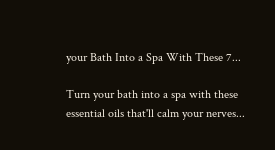your Bath Into a Spa With These 7...

Turn your bath into a spa with these essential oils that'll calm your nerves...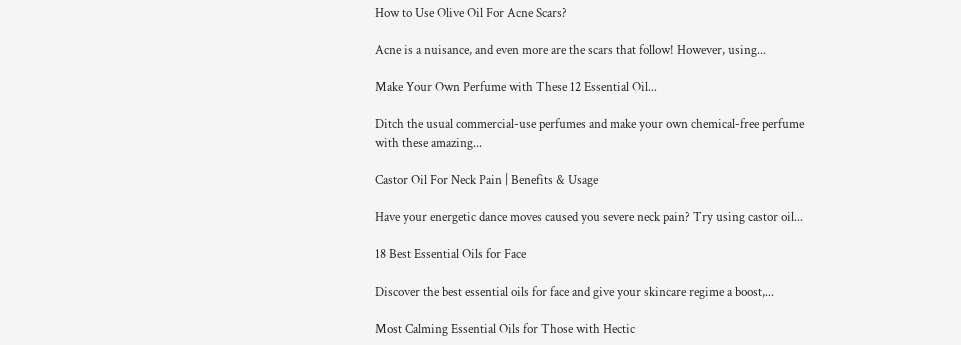How to Use Olive Oil For Acne Scars?

Acne is a nuisance, and even more are the scars that follow! However, using...

Make Your Own Perfume with These 12 Essential Oil...

Ditch the usual commercial-use perfumes and make your own chemical-free perfume with these amazing...

Castor Oil For Neck Pain | Benefits & Usage

Have your energetic dance moves caused you severe neck pain? Try using castor oil...

18 Best Essential Oils for Face

Discover the best essential oils for face and give your skincare regime a boost,...

Most Calming Essential Oils for Those with Hectic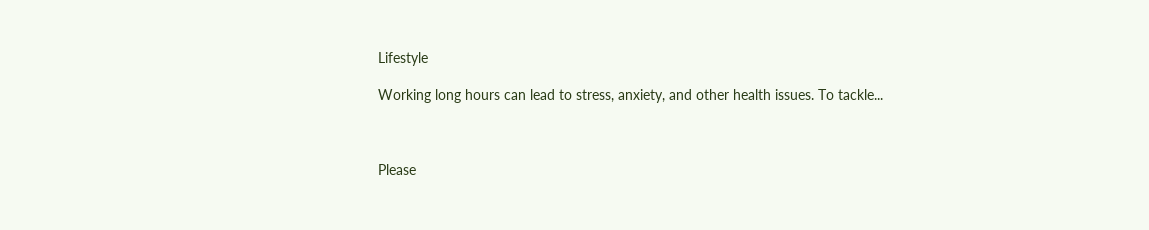Lifestyle

Working long hours can lead to stress, anxiety, and other health issues. To tackle...



Please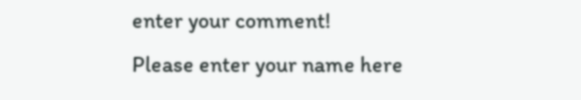enter your comment!
Please enter your name here